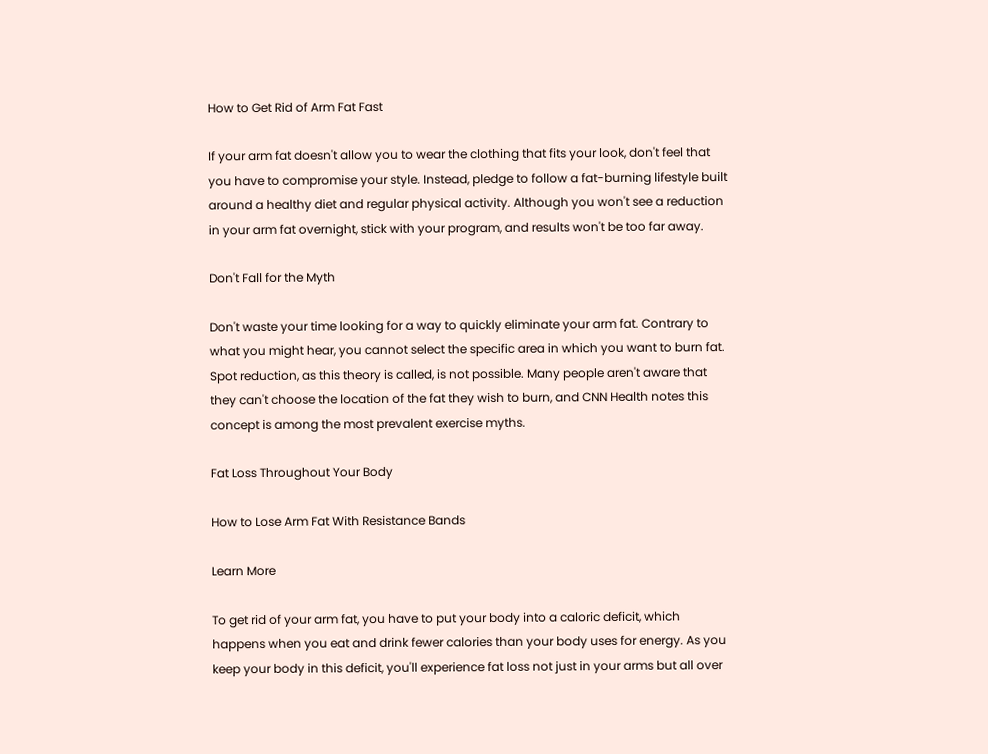How to Get Rid of Arm Fat Fast

If your arm fat doesn't allow you to wear the clothing that fits your look, don't feel that you have to compromise your style. Instead, pledge to follow a fat-burning lifestyle built around a healthy diet and regular physical activity. Although you won't see a reduction in your arm fat overnight, stick with your program, and results won't be too far away.

Don't Fall for the Myth

Don't waste your time looking for a way to quickly eliminate your arm fat. Contrary to what you might hear, you cannot select the specific area in which you want to burn fat. Spot reduction, as this theory is called, is not possible. Many people aren't aware that they can't choose the location of the fat they wish to burn, and CNN Health notes this concept is among the most prevalent exercise myths.

Fat Loss Throughout Your Body

How to Lose Arm Fat With Resistance Bands

Learn More

To get rid of your arm fat, you have to put your body into a caloric deficit, which happens when you eat and drink fewer calories than your body uses for energy. As you keep your body in this deficit, you'll experience fat loss not just in your arms but all over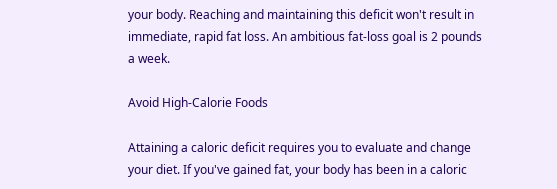your body. Reaching and maintaining this deficit won't result in immediate, rapid fat loss. An ambitious fat-loss goal is 2 pounds a week.

Avoid High-Calorie Foods

Attaining a caloric deficit requires you to evaluate and change your diet. If you've gained fat, your body has been in a caloric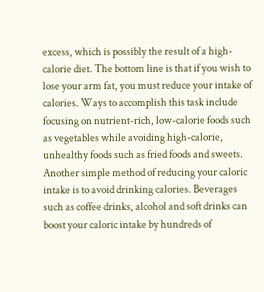excess, which is possibly the result of a high-calorie diet. The bottom line is that if you wish to lose your arm fat, you must reduce your intake of calories. Ways to accomplish this task include focusing on nutrient-rich, low-calorie foods such as vegetables while avoiding high-calorie, unhealthy foods such as fried foods and sweets. Another simple method of reducing your caloric intake is to avoid drinking calories. Beverages such as coffee drinks, alcohol and soft drinks can boost your caloric intake by hundreds of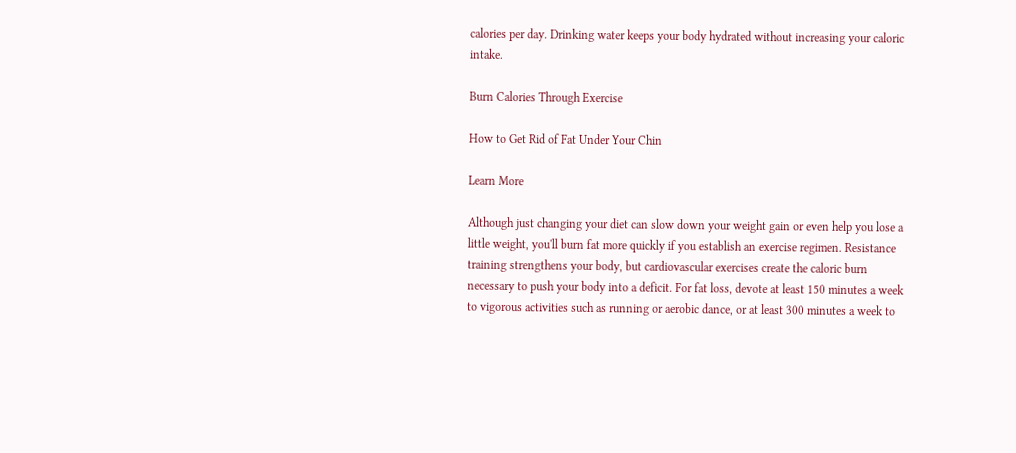calories per day. Drinking water keeps your body hydrated without increasing your caloric intake.

Burn Calories Through Exercise

How to Get Rid of Fat Under Your Chin

Learn More

Although just changing your diet can slow down your weight gain or even help you lose a little weight, you'll burn fat more quickly if you establish an exercise regimen. Resistance training strengthens your body, but cardiovascular exercises create the caloric burn necessary to push your body into a deficit. For fat loss, devote at least 150 minutes a week to vigorous activities such as running or aerobic dance, or at least 300 minutes a week to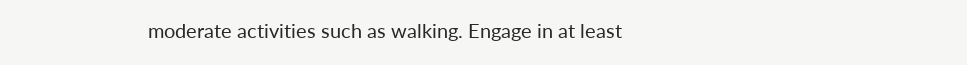moderate activities such as walking. Engage in at least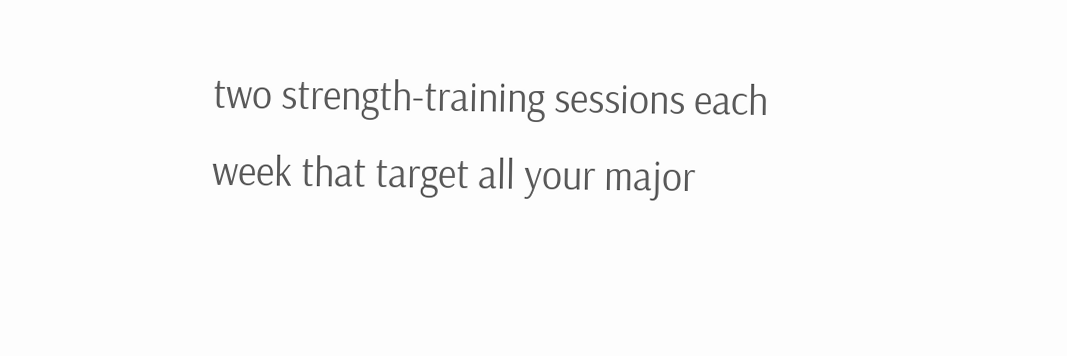two strength-training sessions each week that target all your major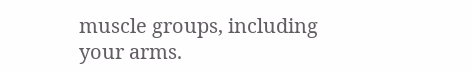muscle groups, including your arms.